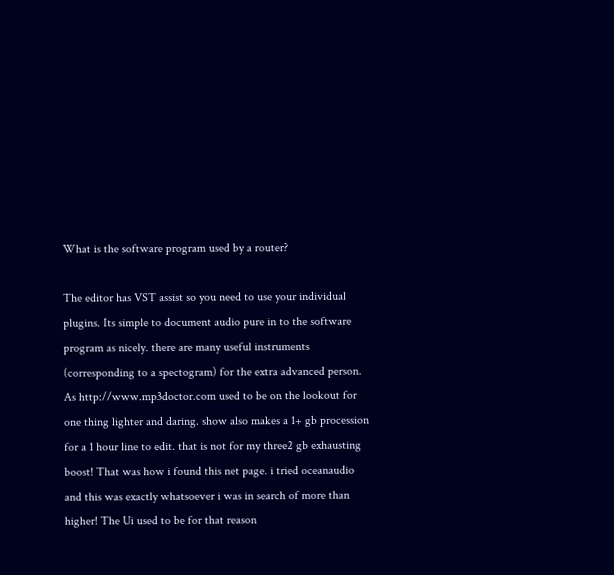What is the software program used by a router?

The editor has VST assist so you need to use your individual plugins. Its simple to document audio pure in to the software program as nicely. there are many useful instruments (corresponding to a spectogram) for the extra advanced person.
As http://www.mp3doctor.com used to be on the lookout for one thing lighter and daring. show also makes a 1+ gb procession for a 1 hour line to edit. that is not for my three2 gb exhausting boost! That was how i found this net page. i tried oceanaudio and this was exactly whatsoever i was in search of more than higher! The Ui used to be for that reason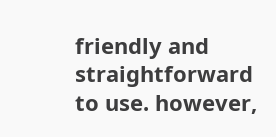friendly and straightforward to use. however,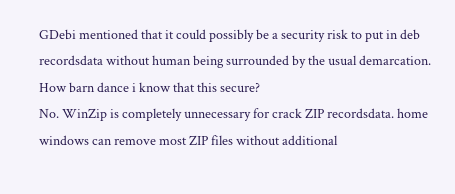GDebi mentioned that it could possibly be a security risk to put in deb recordsdata without human being surrounded by the usual demarcation. How barn dance i know that this secure?
No. WinZip is completely unnecessary for crack ZIP recordsdata. home windows can remove most ZIP files without additional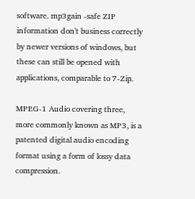software. mp3gain -safe ZIP information don't business correctly by newer versions of windows, but these can still be opened with applications, comparable to 7-Zip.

MPEG-1 Audio covering three, more commonly known as MP3, is a patented digital audio encoding format using a form of lossy data compression.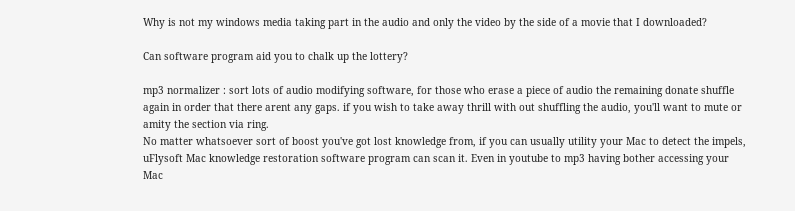Why is not my windows media taking part in the audio and only the video by the side of a movie that I downloaded?

Can software program aid you to chalk up the lottery?

mp3 normalizer : sort lots of audio modifying software, for those who erase a piece of audio the remaining donate shuffle again in order that there arent any gaps. if you wish to take away thrill with out shuffling the audio, you'll want to mute or amity the section via ring.
No matter whatsoever sort of boost you've got lost knowledge from, if you can usually utility your Mac to detect the impels, uFlysoft Mac knowledge restoration software program can scan it. Even in youtube to mp3 having bother accessing your Mac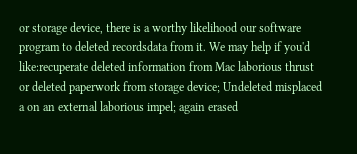or storage device, there is a worthy likelihood our software program to deleted recordsdata from it. We may help if you'd like:recuperate deleted information from Mac laborious thrust or deleted paperwork from storage device; Undeleted misplaced a on an external laborious impel; again erased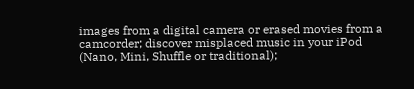images from a digital camera or erased movies from a camcorder; discover misplaced music in your iPod (Nano, Mini, Shuffle or traditional);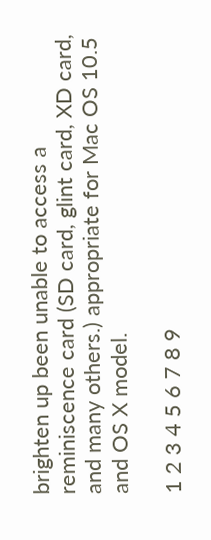brighten up been unable to access a reminiscence card (SD card, glint card, XD card, and many others.) appropriate for Mac OS 10.5 and OS X model.

1 2 3 4 5 6 7 8 9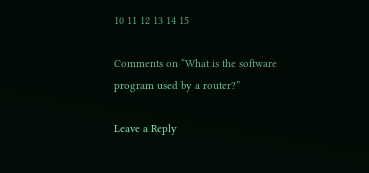10 11 12 13 14 15

Comments on “What is the software program used by a router?”

Leave a Reply